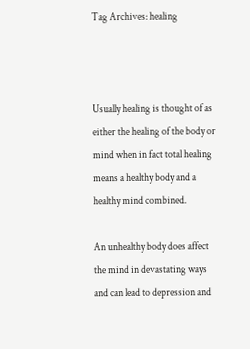Tag Archives: healing



Usually healing is thought of as either the healing of the body or mind when in fact total healing means a healthy body and a healthy mind combined.

An unhealthy body does affect the mind in devastating ways and can lead to depression and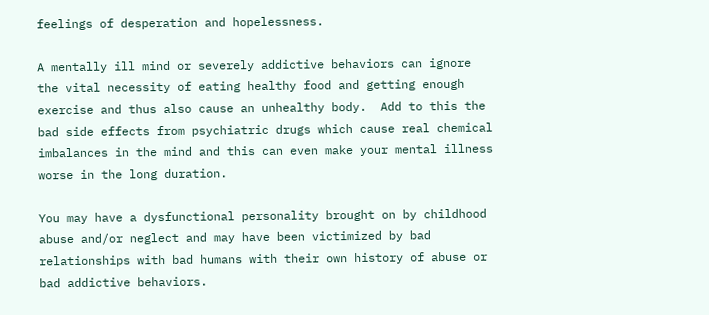feelings of desperation and hopelessness.

A mentally ill mind or severely addictive behaviors can ignore the vital necessity of eating healthy food and getting enough exercise and thus also cause an unhealthy body.  Add to this the bad side effects from psychiatric drugs which cause real chemical imbalances in the mind and this can even make your mental illness worse in the long duration.

You may have a dysfunctional personality brought on by childhood abuse and/or neglect and may have been victimized by bad relationships with bad humans with their own history of abuse or bad addictive behaviors.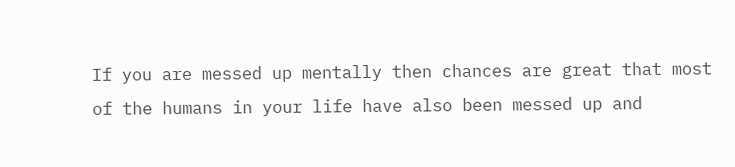If you are messed up mentally then chances are great that most of the humans in your life have also been messed up and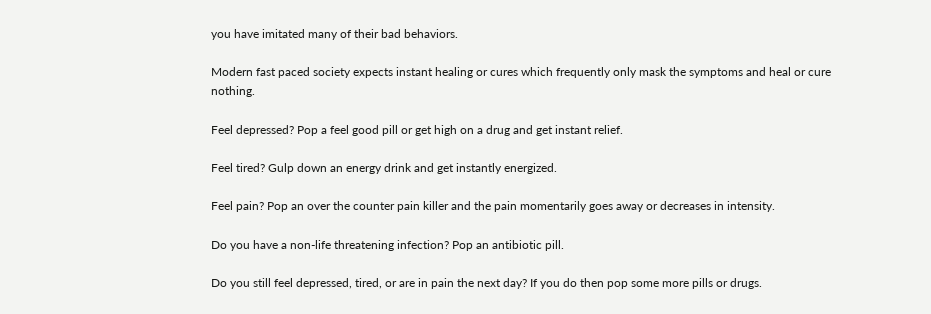you have imitated many of their bad behaviors.

Modern fast paced society expects instant healing or cures which frequently only mask the symptoms and heal or cure nothing.

Feel depressed? Pop a feel good pill or get high on a drug and get instant relief.

Feel tired? Gulp down an energy drink and get instantly energized.

Feel pain? Pop an over the counter pain killer and the pain momentarily goes away or decreases in intensity.

Do you have a non-life threatening infection? Pop an antibiotic pill.

Do you still feel depressed, tired, or are in pain the next day? If you do then pop some more pills or drugs.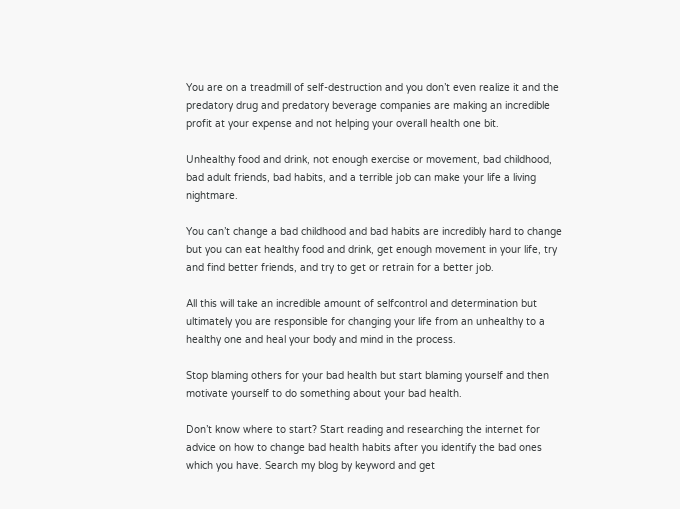You are on a treadmill of self-destruction and you don’t even realize it and the predatory drug and predatory beverage companies are making an incredible profit at your expense and not helping your overall health one bit.

Unhealthy food and drink, not enough exercise or movement, bad childhood, bad adult friends, bad habits, and a terrible job can make your life a living nightmare.

You can’t change a bad childhood and bad habits are incredibly hard to change but you can eat healthy food and drink, get enough movement in your life, try and find better friends, and try to get or retrain for a better job.

All this will take an incredible amount of selfcontrol and determination but ultimately you are responsible for changing your life from an unhealthy to a healthy one and heal your body and mind in the process.

Stop blaming others for your bad health but start blaming yourself and then motivate yourself to do something about your bad health.

Don’t know where to start? Start reading and researching the internet for advice on how to change bad health habits after you identify the bad ones which you have. Search my blog by keyword and get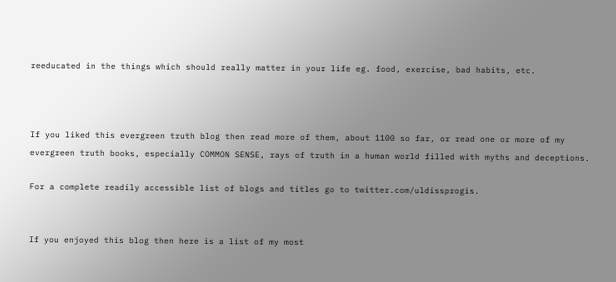reeducated in the things which should really matter in your life eg. food, exercise, bad habits, etc.



If you liked this evergreen truth blog then read more of them, about 1100 so far, or read one or more of my evergreen truth books, especially COMMON SENSE, rays of truth in a human world filled with myths and deceptions.

For a complete readily accessible list of blogs and titles go to twitter.com/uldissprogis.


If you enjoyed this blog then here is a list of my most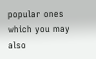popular ones which you may also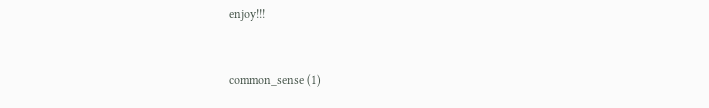enjoy!!!


common_sense (1)